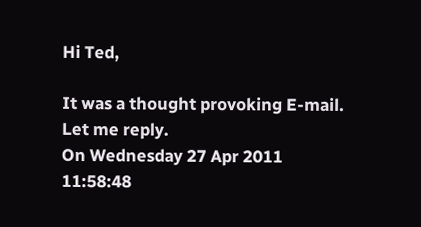Hi Ted,

It was a thought provoking E-mail. Let me reply.
On Wednesday 27 Apr 2011 11:58:48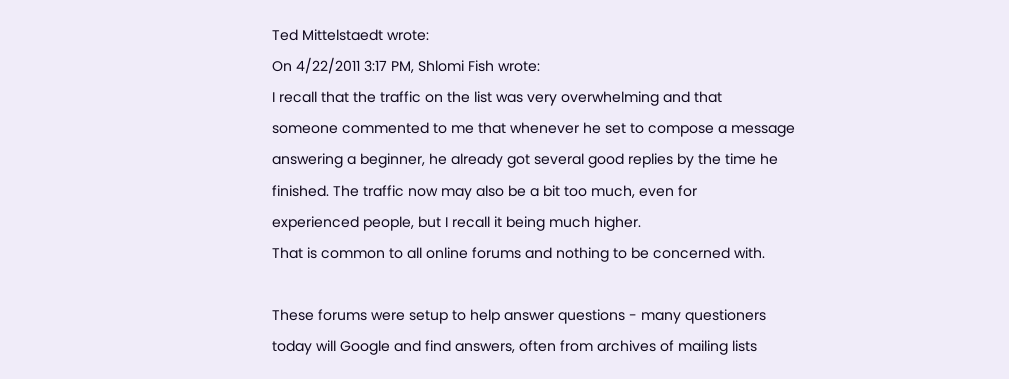Ted Mittelstaedt wrote:
On 4/22/2011 3:17 PM, Shlomi Fish wrote:
I recall that the traffic on the list was very overwhelming and that
someone commented to me that whenever he set to compose a message
answering a beginner, he already got several good replies by the time he
finished. The traffic now may also be a bit too much, even for
experienced people, but I recall it being much higher.
That is common to all online forums and nothing to be concerned with.

These forums were setup to help answer questions - many questioners
today will Google and find answers, often from archives of mailing lists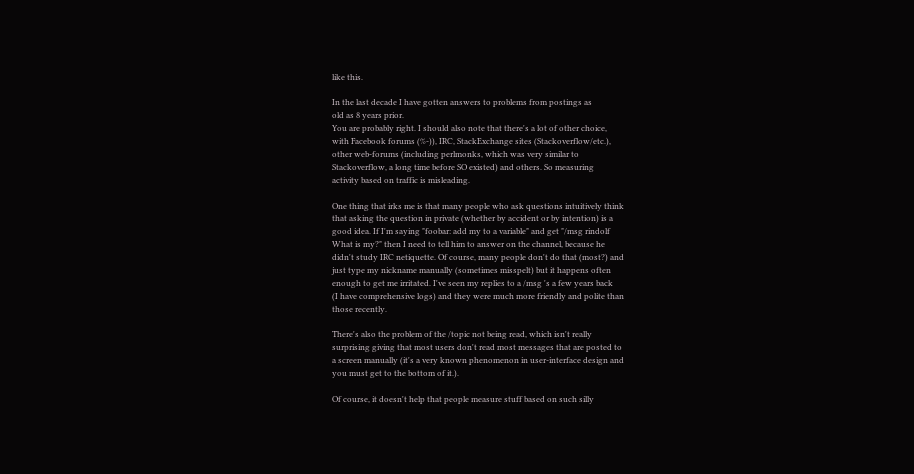like this.

In the last decade I have gotten answers to problems from postings as
old as 8 years prior.
You are probably right. I should also note that there's a lot of other choice,
with Facebook forums (%-)), IRC, StackExchange sites (Stackoverflow/etc.),
other web-forums (including perlmonks, which was very similar to
Stackoverflow, a long time before SO existed) and others. So measuring
activity based on traffic is misleading.

One thing that irks me is that many people who ask questions intuitively think
that asking the question in private (whether by accident or by intention) is a
good idea. If I'm saying "foobar: add my to a variable" and get "/msg rindolf
What is my?" then I need to tell him to answer on the channel, because he
didn't study IRC netiquette. Of course, many people don't do that (most?) and
just type my nickname manually (sometimes misspelt) but it happens often
enough to get me irritated. I've seen my replies to a /msg 's a few years back
(I have comprehensive logs) and they were much more friendly and polite than
those recently.

There's also the problem of the /topic not being read, which isn't really
surprising giving that most users don't read most messages that are posted to
a screen manually (it's a very known phenomenon in user-interface design and
you must get to the bottom of it.).

Of course, it doesn't help that people measure stuff based on such silly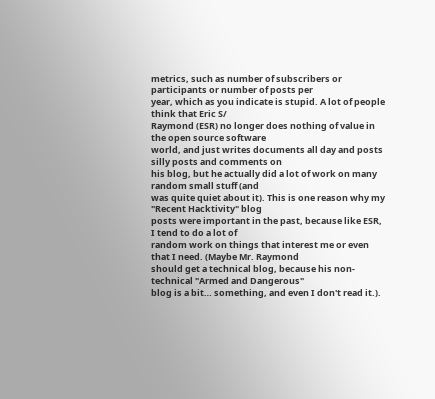metrics, such as number of subscribers or participants or number of posts per
year, which as you indicate is stupid. A lot of people think that Eric S/
Raymond (ESR) no longer does nothing of value in the open source software
world, and just writes documents all day and posts silly posts and comments on
his blog, but he actually did a lot of work on many random small stuff (and
was quite quiet about it). This is one reason why my "Recent Hacktivity" blog
posts were important in the past, because like ESR, I tend to do a lot of
random work on things that interest me or even that I need. (Maybe Mr. Raymond
should get a technical blog, because his non-technical "Armed and Dangerous"
blog is a bit… something, and even I don't read it.).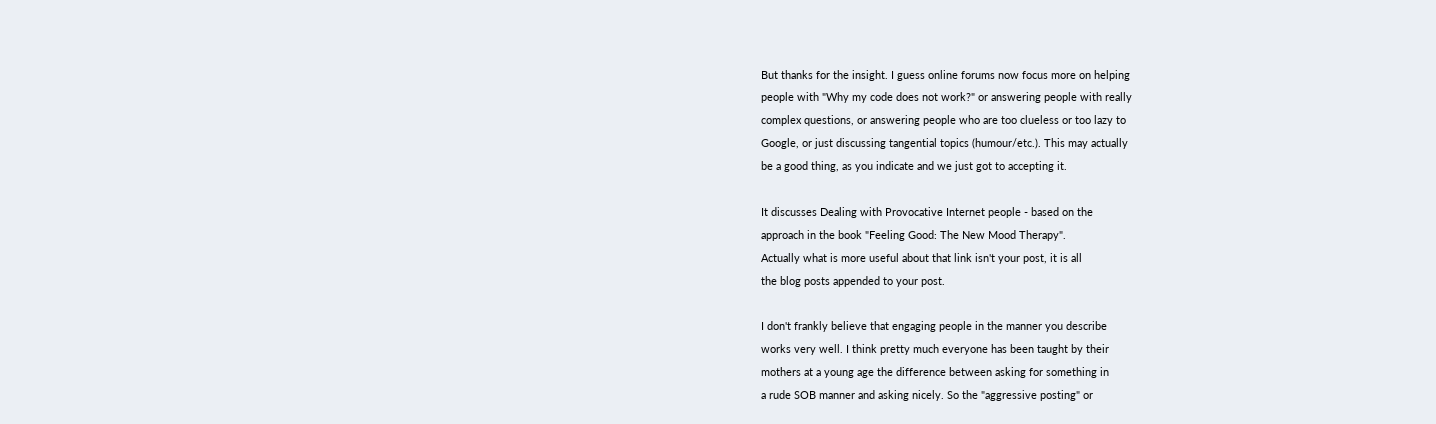But thanks for the insight. I guess online forums now focus more on helping
people with "Why my code does not work?" or answering people with really
complex questions, or answering people who are too clueless or too lazy to
Google, or just discussing tangential topics (humour/etc.). This may actually
be a good thing, as you indicate and we just got to accepting it.

It discusses Dealing with Provocative Internet people - based on the
approach in the book "Feeling Good: The New Mood Therapy".
Actually what is more useful about that link isn't your post, it is all
the blog posts appended to your post.

I don't frankly believe that engaging people in the manner you describe
works very well. I think pretty much everyone has been taught by their
mothers at a young age the difference between asking for something in
a rude SOB manner and asking nicely. So the "aggressive posting" or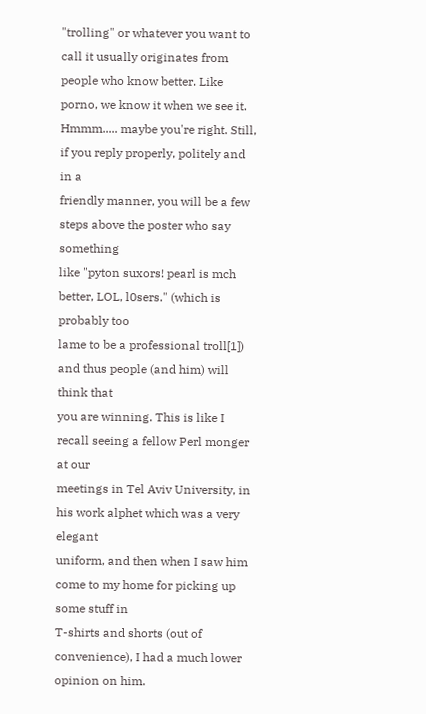"trolling" or whatever you want to call it usually originates from
people who know better. Like porno, we know it when we see it.
Hmmm..... maybe you're right. Still, if you reply properly, politely and in a
friendly manner, you will be a few steps above the poster who say something
like "pyton suxors! pearl is mch better, LOL, l0sers." (which is probably too
lame to be a professional troll[1]) and thus people (and him) will think that
you are winning. This is like I recall seeing a fellow Perl monger at our
meetings in Tel Aviv University, in his work alphet which was a very elegant
uniform, and then when I saw him come to my home for picking up some stuff in
T-shirts and shorts (out of convenience), I had a much lower opinion on him.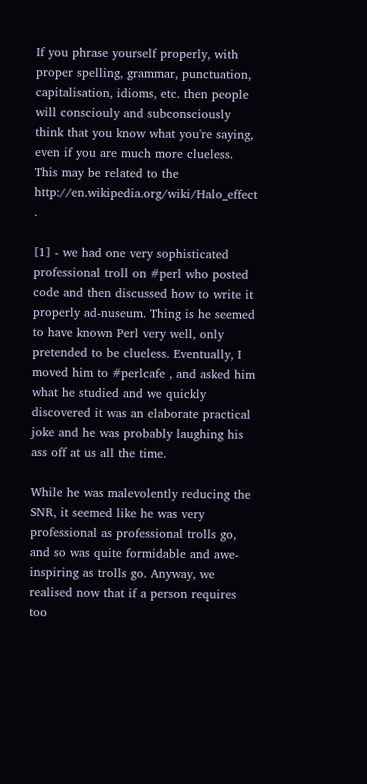If you phrase yourself properly, with proper spelling, grammar, punctuation,
capitalisation, idioms, etc. then people will consciouly and subconsciously
think that you know what you're saying, even if you are much more clueless.
This may be related to the http://en.wikipedia.org/wiki/Halo_effect .

[1] - we had one very sophisticated professional troll on #perl who posted
code and then discussed how to write it properly ad-nuseum. Thing is he seemed
to have known Perl very well, only pretended to be clueless. Eventually, I
moved him to #perlcafe , and asked him what he studied and we quickly
discovered it was an elaborate practical joke and he was probably laughing his
ass off at us all the time.

While he was malevolently reducing the SNR, it seemed like he was very
professional as professional trolls go, and so was quite formidable and awe-
inspiring as trolls go. Anyway, we realised now that if a person requires too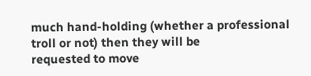much hand-holding (whether a professional troll or not) then they will be
requested to move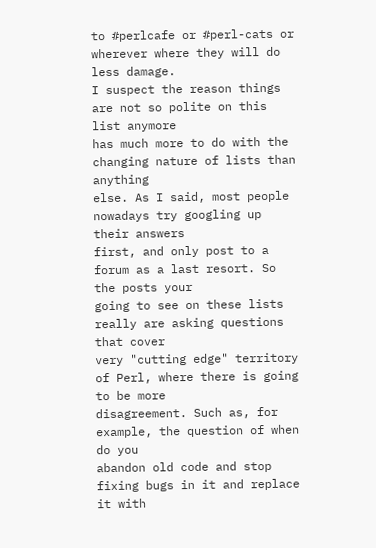to #perlcafe or #perl-cats or wherever where they will do
less damage.
I suspect the reason things are not so polite on this list anymore
has much more to do with the changing nature of lists than anything
else. As I said, most people nowadays try googling up their answers
first, and only post to a forum as a last resort. So the posts your
going to see on these lists really are asking questions that cover
very "cutting edge" territory of Perl, where there is going to be more
disagreement. Such as, for example, the question of when do you
abandon old code and stop fixing bugs in it and replace it with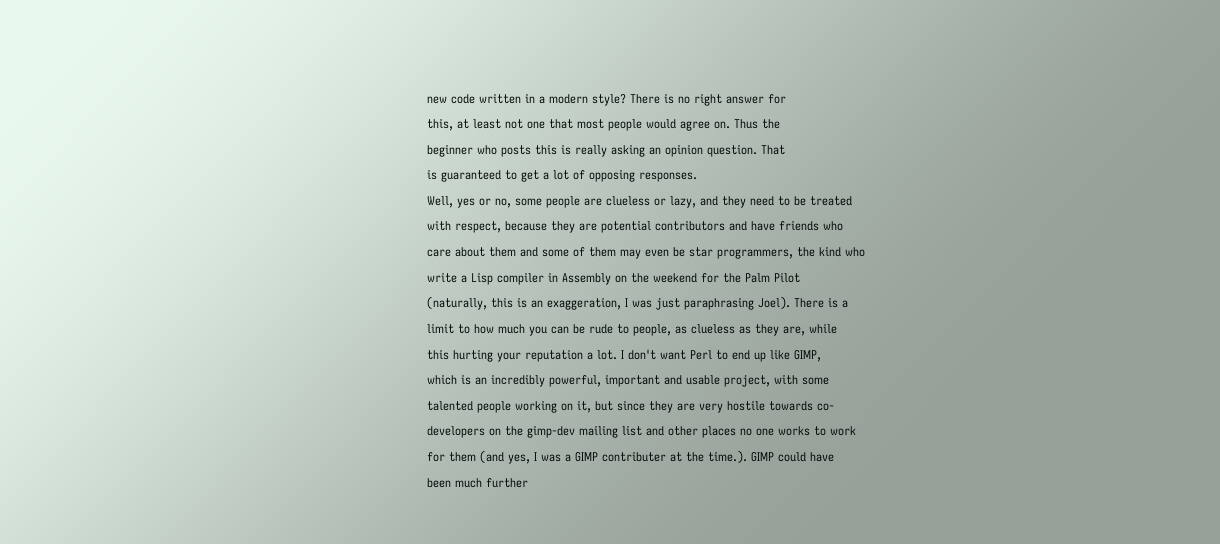new code written in a modern style? There is no right answer for
this, at least not one that most people would agree on. Thus the
beginner who posts this is really asking an opinion question. That
is guaranteed to get a lot of opposing responses.
Well, yes or no, some people are clueless or lazy, and they need to be treated
with respect, because they are potential contributors and have friends who
care about them and some of them may even be star programmers, the kind who
write a Lisp compiler in Assembly on the weekend for the Palm Pilot
(naturally, this is an exaggeration, I was just paraphrasing Joel). There is a
limit to how much you can be rude to people, as clueless as they are, while
this hurting your reputation a lot. I don't want Perl to end up like GIMP,
which is an incredibly powerful, important and usable project, with some
talented people working on it, but since they are very hostile towards co-
developers on the gimp-dev mailing list and other places no one works to work
for them (and yes, I was a GIMP contributer at the time.). GIMP could have
been much further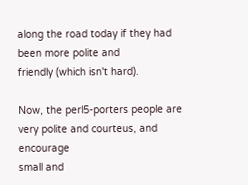along the road today if they had been more polite and
friendly (which isn't hard).

Now, the perl5-porters people are very polite and courteus, and encourage
small and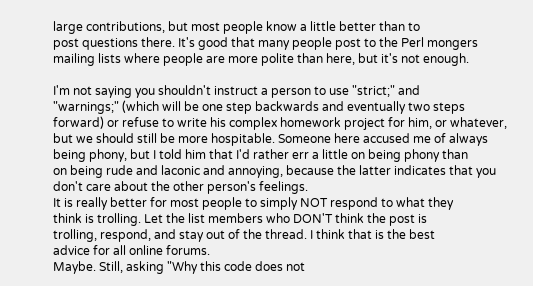large contributions, but most people know a little better than to
post questions there. It's good that many people post to the Perl mongers
mailing lists where people are more polite than here, but it's not enough.

I'm not saying you shouldn't instruct a person to use "strict;" and
"warnings;" (which will be one step backwards and eventually two steps
forward) or refuse to write his complex homework project for him, or whatever,
but we should still be more hospitable. Someone here accused me of always
being phony, but I told him that I'd rather err a little on being phony than
on being rude and laconic and annoying, because the latter indicates that you
don't care about the other person's feelings.
It is really better for most people to simply NOT respond to what they
think is trolling. Let the list members who DON'T think the post is
trolling, respond, and stay out of the thread. I think that is the best
advice for all online forums.
Maybe. Still, asking "Why this code does not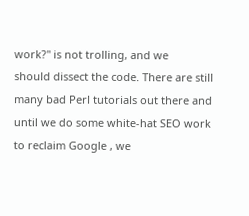work?" is not trolling, and we
should dissect the code. There are still many bad Perl tutorials out there and
until we do some white-hat SEO work to reclaim Google , we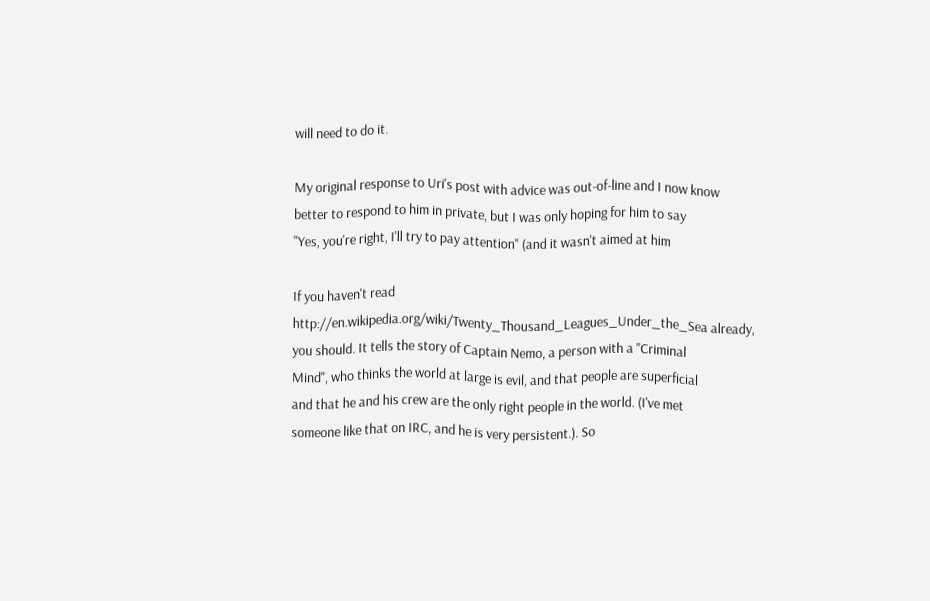will need to do it.

My original response to Uri's post with advice was out-of-line and I now know
better to respond to him in private, but I was only hoping for him to say
"Yes, you're right, I'll try to pay attention" (and it wasn't aimed at him

If you haven't read
http://en.wikipedia.org/wiki/Twenty_Thousand_Leagues_Under_the_Sea already,
you should. It tells the story of Captain Nemo, a person with a "Criminal
Mind", who thinks the world at large is evil, and that people are superficial
and that he and his crew are the only right people in the world. (I've met
someone like that on IRC, and he is very persistent.). So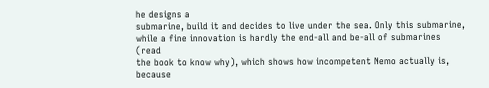he designs a
submarine, build it and decides to live under the sea. Only this submarine,
while a fine innovation is hardly the end-all and be-all of submarines (read
the book to know why), which shows how incompetent Nemo actually is, because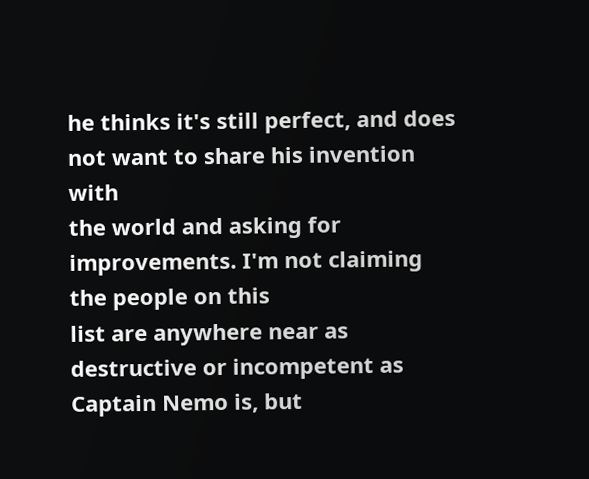he thinks it's still perfect, and does not want to share his invention with
the world and asking for improvements. I'm not claiming the people on this
list are anywhere near as destructive or incompetent as Captain Nemo is, but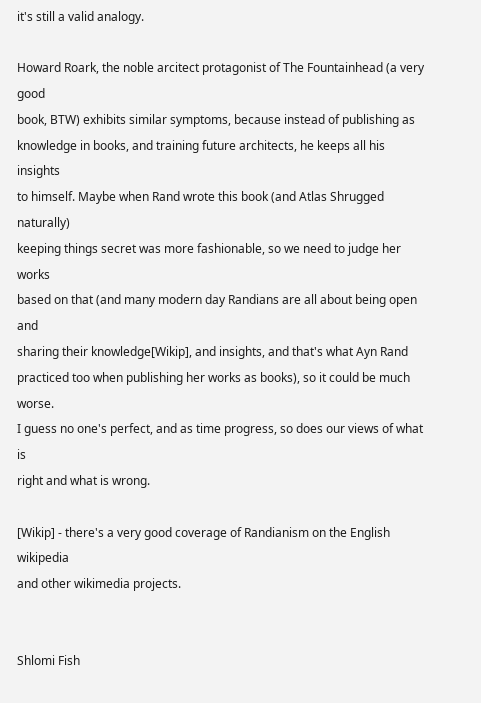it's still a valid analogy.

Howard Roark, the noble arcitect protagonist of The Fountainhead (a very good
book, BTW) exhibits similar symptoms, because instead of publishing as
knowledge in books, and training future architects, he keeps all his insights
to himself. Maybe when Rand wrote this book (and Atlas Shrugged naturally)
keeping things secret was more fashionable, so we need to judge her works
based on that (and many modern day Randians are all about being open and
sharing their knowledge[Wikip], and insights, and that's what Ayn Rand
practiced too when publishing her works as books), so it could be much worse.
I guess no one's perfect, and as time progress, so does our views of what is
right and what is wrong.

[Wikip] - there's a very good coverage of Randianism on the English wikipedia
and other wikimedia projects.


Shlomi Fish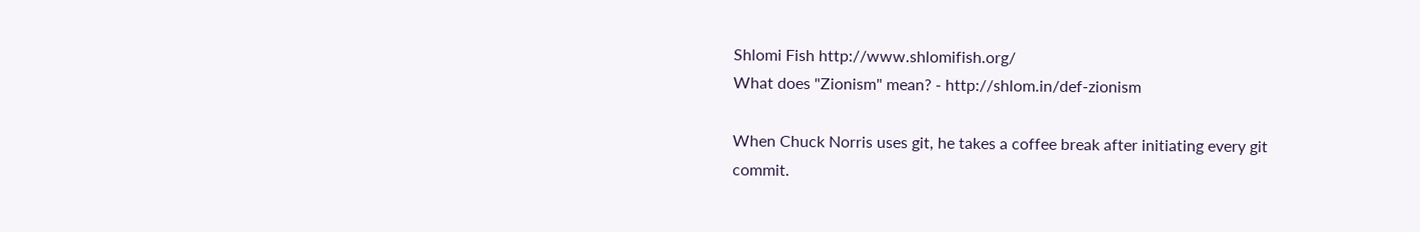Shlomi Fish http://www.shlomifish.org/
What does "Zionism" mean? - http://shlom.in/def-zionism

When Chuck Norris uses git, he takes a coffee break after initiating every git
commit.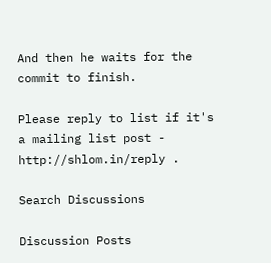And then he waits for the commit to finish.

Please reply to list if it's a mailing list post - http://shlom.in/reply .

Search Discussions

Discussion Posts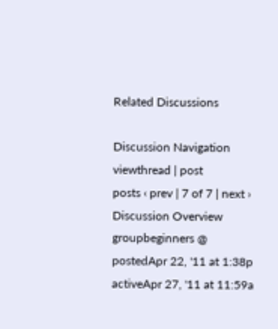Related Discussions

Discussion Navigation
viewthread | post
posts ‹ prev | 7 of 7 | next ›
Discussion Overview
groupbeginners @
postedApr 22, '11 at 1:38p
activeApr 27, '11 at 11:59a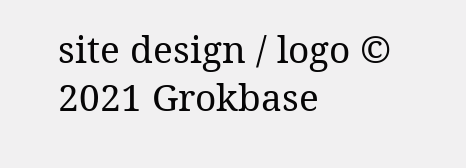site design / logo © 2021 Grokbase